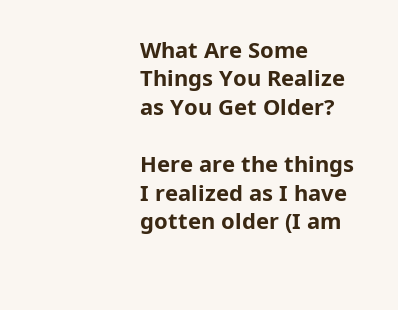What Are Some Things You Realize as You Get Older?

Here are the things I realized as I have gotten older (I am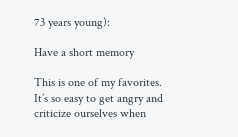73 years young):

Have a short memory

This is one of my favorites. It’s so easy to get angry and criticize ourselves when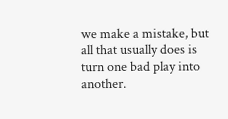we make a mistake, but all that usually does is turn one bad play into another.